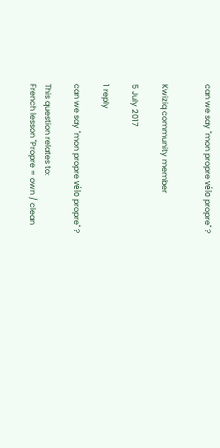can we say "mon propre vélo propre" ?


Kwiziq community member

5 July 2017

1 reply

can we say "mon propre vélo propre" ?

This question relates to:
French lesson "Propre = own / clean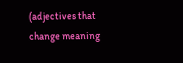(adjectives that change meaning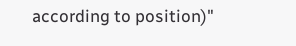according to position)"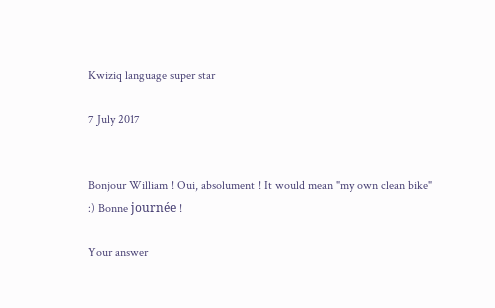Kwiziq language super star

7 July 2017


Bonjour William ! Oui, absolument ! It would mean "my own clean bike" :) Bonne journée !

Your answer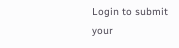Login to submit your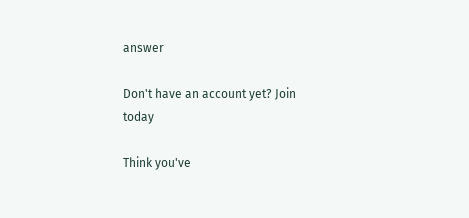answer

Don't have an account yet? Join today

Think you've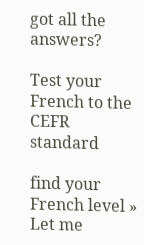got all the answers?

Test your French to the CEFR standard

find your French level »
Let me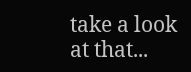take a look at that...